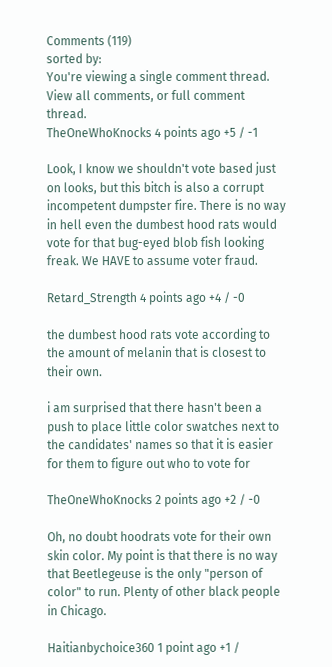Comments (119)
sorted by:
You're viewing a single comment thread. View all comments, or full comment thread.
TheOneWhoKnocks 4 points ago +5 / -1

Look, I know we shouldn't vote based just on looks, but this bitch is also a corrupt incompetent dumpster fire. There is no way in hell even the dumbest hood rats would vote for that bug-eyed blob fish looking freak. We HAVE to assume voter fraud.

Retard_Strength 4 points ago +4 / -0

the dumbest hood rats vote according to the amount of melanin that is closest to their own.

i am surprised that there hasn't been a push to place little color swatches next to the candidates' names so that it is easier for them to figure out who to vote for

TheOneWhoKnocks 2 points ago +2 / -0

Oh, no doubt hoodrats vote for their own skin color. My point is that there is no way that Beetlegeuse is the only "person of color" to run. Plenty of other black people in Chicago.

Haitianbychoice360 1 point ago +1 /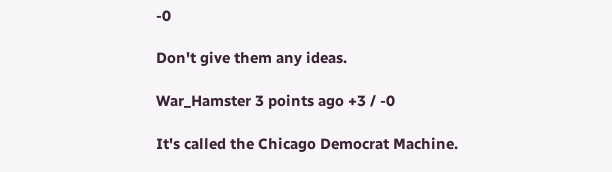-0

Don't give them any ideas.

War_Hamster 3 points ago +3 / -0

It's called the Chicago Democrat Machine.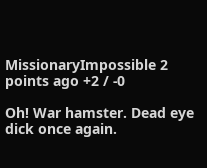MissionaryImpossible 2 points ago +2 / -0

Oh! War hamster. Dead eye dick once again.